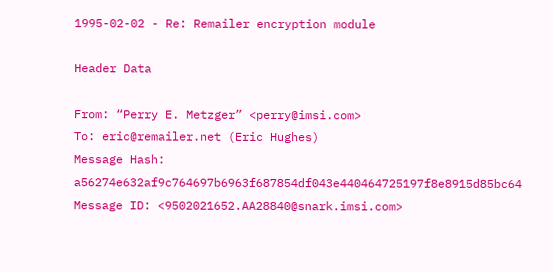1995-02-02 - Re: Remailer encryption module

Header Data

From: “Perry E. Metzger” <perry@imsi.com>
To: eric@remailer.net (Eric Hughes)
Message Hash: a56274e632af9c764697b6963f687854df043e440464725197f8e8915d85bc64
Message ID: <9502021652.AA28840@snark.imsi.com>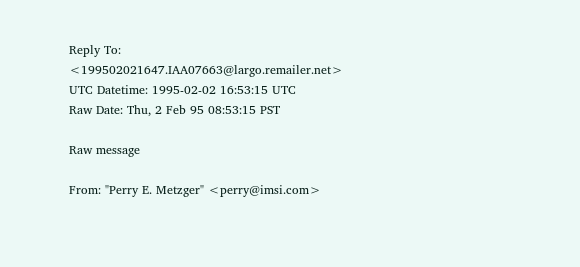Reply To: <199502021647.IAA07663@largo.remailer.net>
UTC Datetime: 1995-02-02 16:53:15 UTC
Raw Date: Thu, 2 Feb 95 08:53:15 PST

Raw message

From: "Perry E. Metzger" <perry@imsi.com>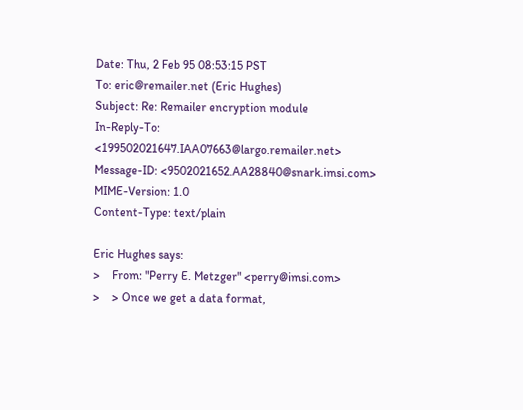Date: Thu, 2 Feb 95 08:53:15 PST
To: eric@remailer.net (Eric Hughes)
Subject: Re: Remailer encryption module
In-Reply-To: <199502021647.IAA07663@largo.remailer.net>
Message-ID: <9502021652.AA28840@snark.imsi.com>
MIME-Version: 1.0
Content-Type: text/plain

Eric Hughes says:
>    From: "Perry E. Metzger" <perry@imsi.com>
>    > Once we get a data format,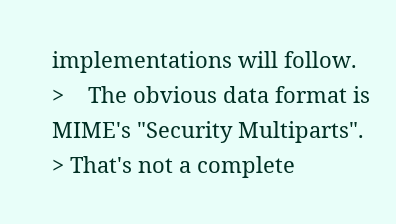implementations will follow.
>    The obvious data format is MIME's "Security Multiparts".
> That's not a complete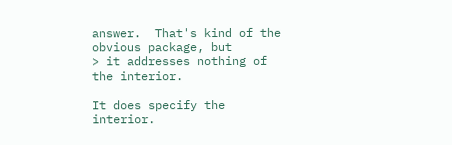answer.  That's kind of the obvious package, but
> it addresses nothing of the interior.

It does specify the interior.